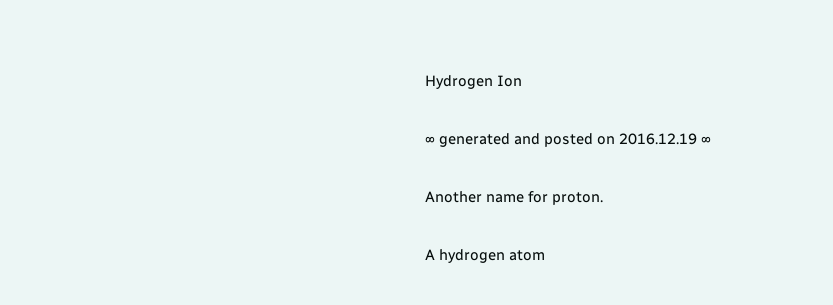Hydrogen Ion

∞ generated and posted on 2016.12.19 ∞

Another name for proton.

A hydrogen atom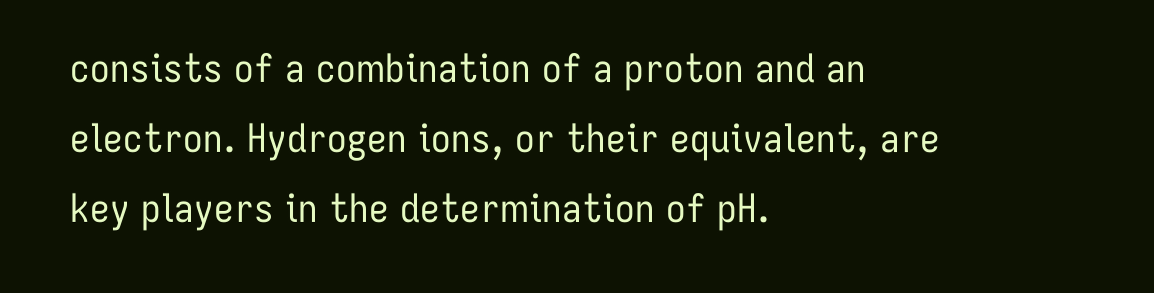consists of a combination of a proton and an electron. Hydrogen ions, or their equivalent, are key players in the determination of pH.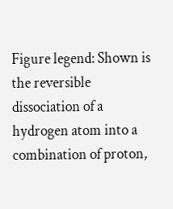Figure legend: Shown is the reversible dissociation of a hydrogen atom into a combination of proton,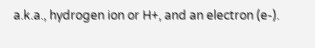a.k.a., hydrogen ion or H+, and an electron (e-).